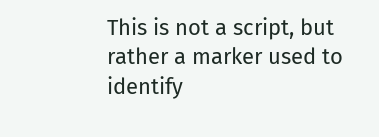This is not a script, but rather a marker used to identify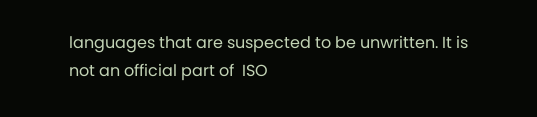languages that are suspected to be unwritten. It is not an official part of  ISO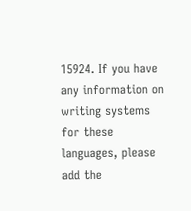15924. If you have any information on writing systems for these languages, please add the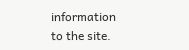information to the site.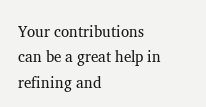Your contributions can be a great help in refining and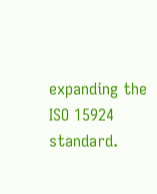expanding the ISO 15924 standard.